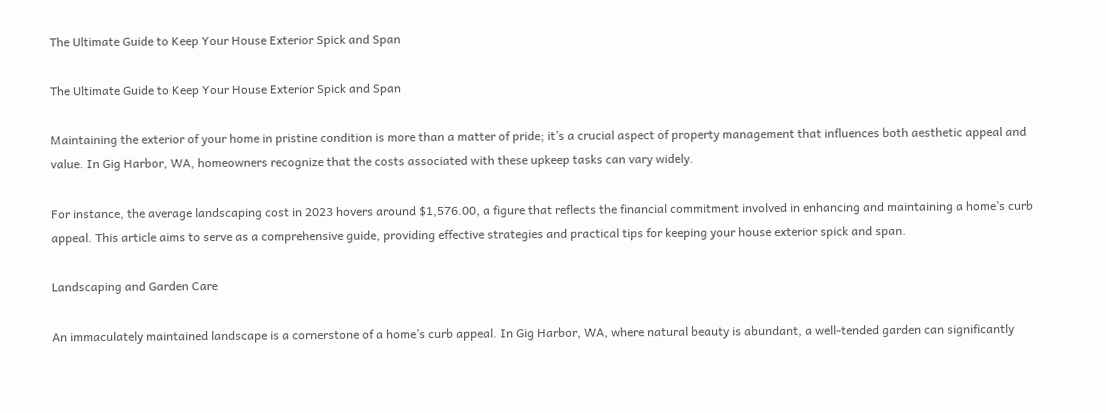The Ultimate Guide to Keep Your House Exterior Spick and Span

The Ultimate Guide to Keep Your House Exterior Spick and Span

Maintaining the exterior of your home in pristine condition is more than a matter of pride; it’s a crucial aspect of property management that influences both aesthetic appeal and value. In Gig Harbor, WA, homeowners recognize that the costs associated with these upkeep tasks can vary widely.

For instance, the average landscaping cost in 2023 hovers around $1,576.00, a figure that reflects the financial commitment involved in enhancing and maintaining a home’s curb appeal. This article aims to serve as a comprehensive guide, providing effective strategies and practical tips for keeping your house exterior spick and span.

Landscaping and Garden Care

An immaculately maintained landscape is a cornerstone of a home’s curb appeal. In Gig Harbor, WA, where natural beauty is abundant, a well-tended garden can significantly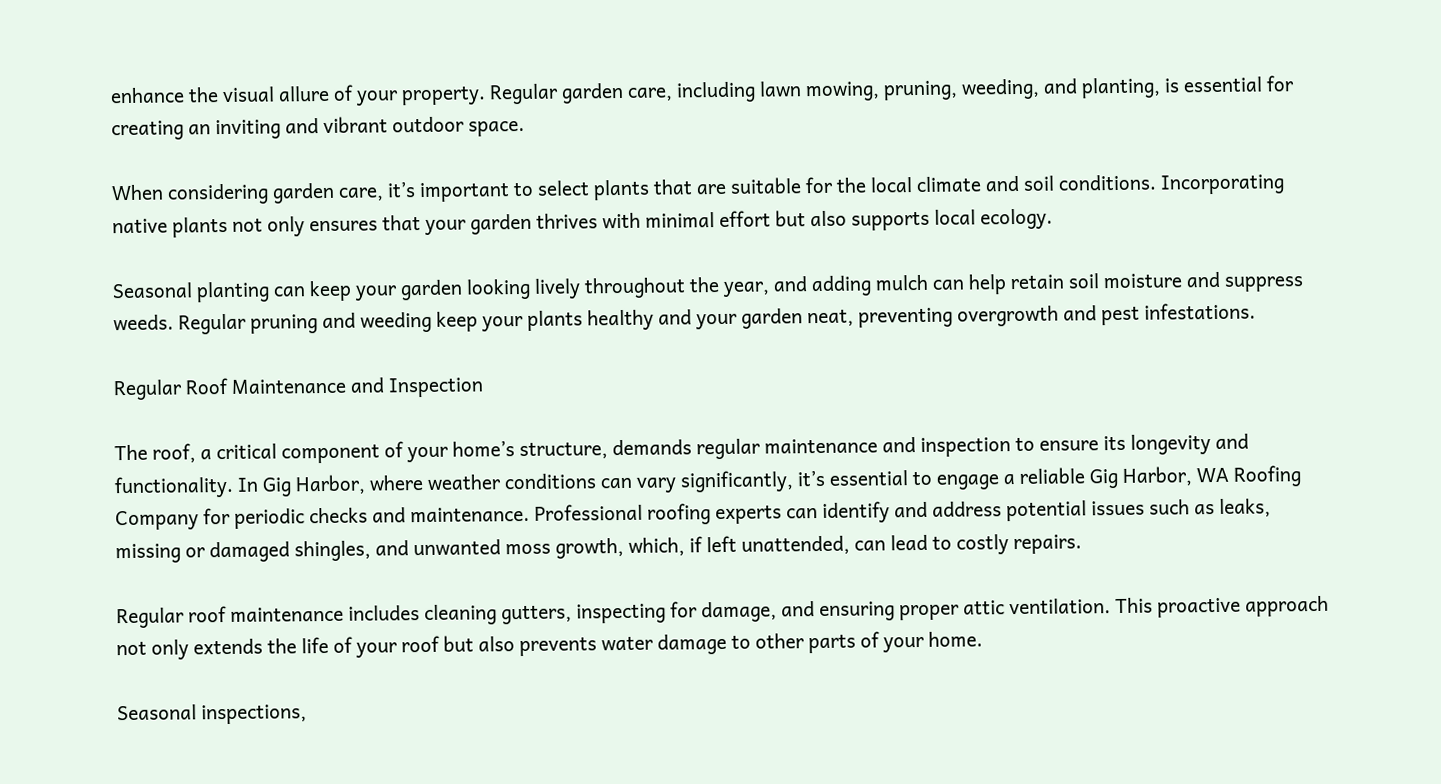enhance the visual allure of your property. Regular garden care, including lawn mowing, pruning, weeding, and planting, is essential for creating an inviting and vibrant outdoor space.

When considering garden care, it’s important to select plants that are suitable for the local climate and soil conditions. Incorporating native plants not only ensures that your garden thrives with minimal effort but also supports local ecology.

Seasonal planting can keep your garden looking lively throughout the year, and adding mulch can help retain soil moisture and suppress weeds. Regular pruning and weeding keep your plants healthy and your garden neat, preventing overgrowth and pest infestations.

Regular Roof Maintenance and Inspection

The roof, a critical component of your home’s structure, demands regular maintenance and inspection to ensure its longevity and functionality. In Gig Harbor, where weather conditions can vary significantly, it’s essential to engage a reliable Gig Harbor, WA Roofing Company for periodic checks and maintenance. Professional roofing experts can identify and address potential issues such as leaks, missing or damaged shingles, and unwanted moss growth, which, if left unattended, can lead to costly repairs.

Regular roof maintenance includes cleaning gutters, inspecting for damage, and ensuring proper attic ventilation. This proactive approach not only extends the life of your roof but also prevents water damage to other parts of your home.

Seasonal inspections,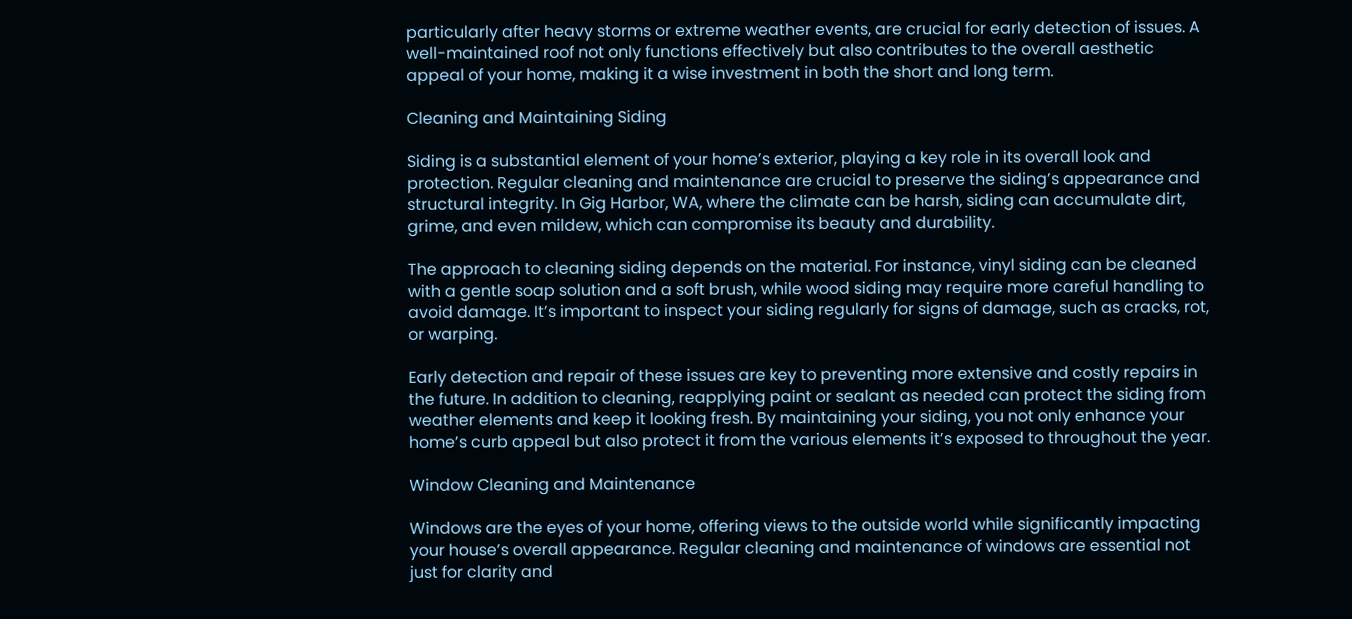particularly after heavy storms or extreme weather events, are crucial for early detection of issues. A well-maintained roof not only functions effectively but also contributes to the overall aesthetic appeal of your home, making it a wise investment in both the short and long term.

Cleaning and Maintaining Siding

Siding is a substantial element of your home’s exterior, playing a key role in its overall look and protection. Regular cleaning and maintenance are crucial to preserve the siding’s appearance and structural integrity. In Gig Harbor, WA, where the climate can be harsh, siding can accumulate dirt, grime, and even mildew, which can compromise its beauty and durability.

The approach to cleaning siding depends on the material. For instance, vinyl siding can be cleaned with a gentle soap solution and a soft brush, while wood siding may require more careful handling to avoid damage. It’s important to inspect your siding regularly for signs of damage, such as cracks, rot, or warping.

Early detection and repair of these issues are key to preventing more extensive and costly repairs in the future. In addition to cleaning, reapplying paint or sealant as needed can protect the siding from weather elements and keep it looking fresh. By maintaining your siding, you not only enhance your home’s curb appeal but also protect it from the various elements it’s exposed to throughout the year.

Window Cleaning and Maintenance

Windows are the eyes of your home, offering views to the outside world while significantly impacting your house’s overall appearance. Regular cleaning and maintenance of windows are essential not just for clarity and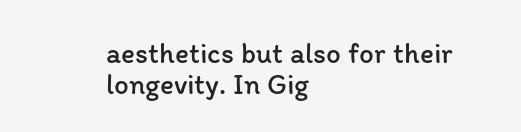aesthetics but also for their longevity. In Gig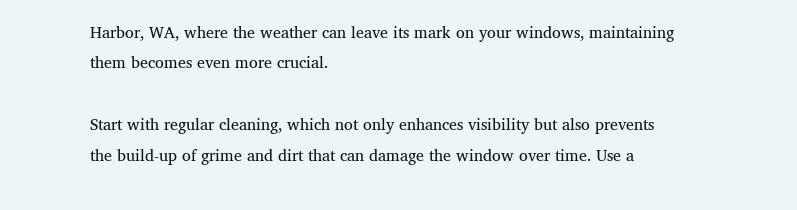Harbor, WA, where the weather can leave its mark on your windows, maintaining them becomes even more crucial.

Start with regular cleaning, which not only enhances visibility but also prevents the build-up of grime and dirt that can damage the window over time. Use a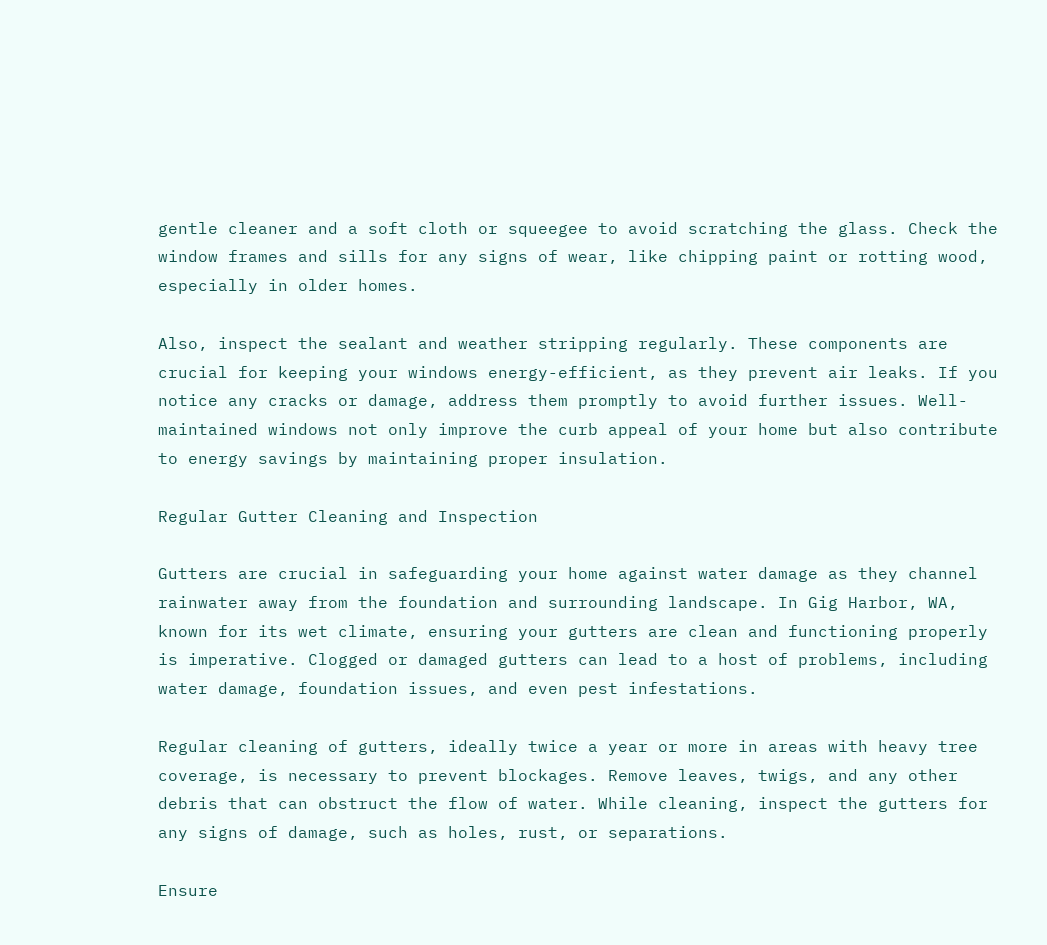gentle cleaner and a soft cloth or squeegee to avoid scratching the glass. Check the window frames and sills for any signs of wear, like chipping paint or rotting wood, especially in older homes.

Also, inspect the sealant and weather stripping regularly. These components are crucial for keeping your windows energy-efficient, as they prevent air leaks. If you notice any cracks or damage, address them promptly to avoid further issues. Well-maintained windows not only improve the curb appeal of your home but also contribute to energy savings by maintaining proper insulation.

Regular Gutter Cleaning and Inspection

Gutters are crucial in safeguarding your home against water damage as they channel rainwater away from the foundation and surrounding landscape. In Gig Harbor, WA, known for its wet climate, ensuring your gutters are clean and functioning properly is imperative. Clogged or damaged gutters can lead to a host of problems, including water damage, foundation issues, and even pest infestations.

Regular cleaning of gutters, ideally twice a year or more in areas with heavy tree coverage, is necessary to prevent blockages. Remove leaves, twigs, and any other debris that can obstruct the flow of water. While cleaning, inspect the gutters for any signs of damage, such as holes, rust, or separations.

Ensure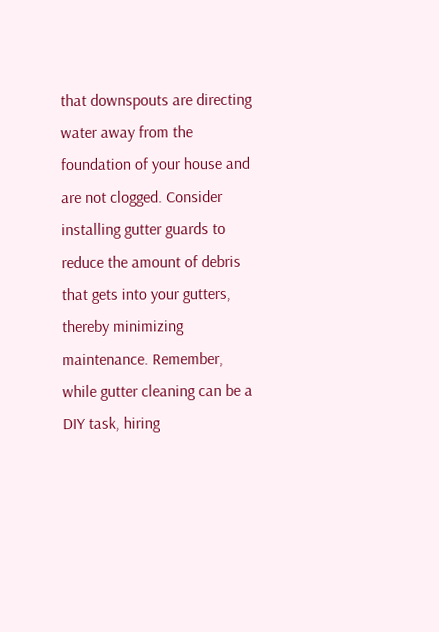that downspouts are directing water away from the foundation of your house and are not clogged. Consider installing gutter guards to reduce the amount of debris that gets into your gutters, thereby minimizing maintenance. Remember, while gutter cleaning can be a DIY task, hiring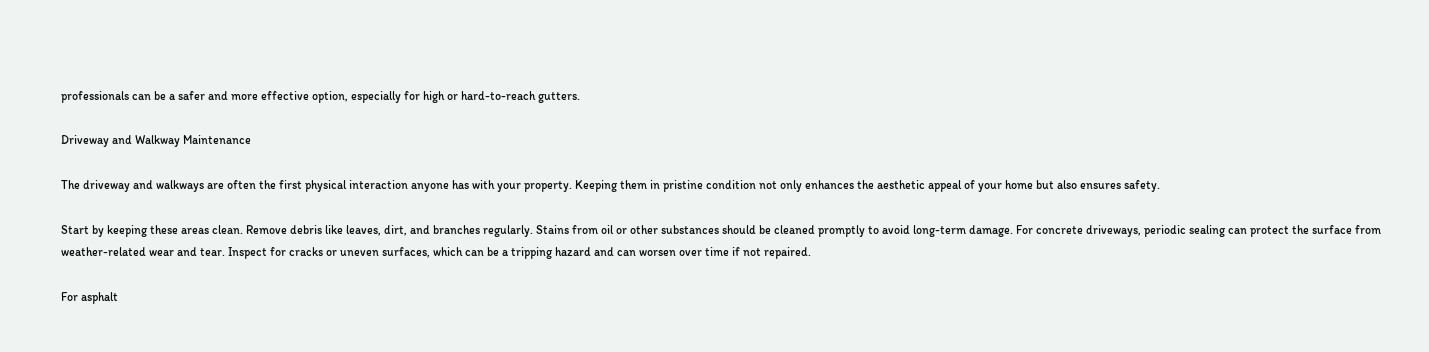professionals can be a safer and more effective option, especially for high or hard-to-reach gutters.

Driveway and Walkway Maintenance

The driveway and walkways are often the first physical interaction anyone has with your property. Keeping them in pristine condition not only enhances the aesthetic appeal of your home but also ensures safety.

Start by keeping these areas clean. Remove debris like leaves, dirt, and branches regularly. Stains from oil or other substances should be cleaned promptly to avoid long-term damage. For concrete driveways, periodic sealing can protect the surface from weather-related wear and tear. Inspect for cracks or uneven surfaces, which can be a tripping hazard and can worsen over time if not repaired.

For asphalt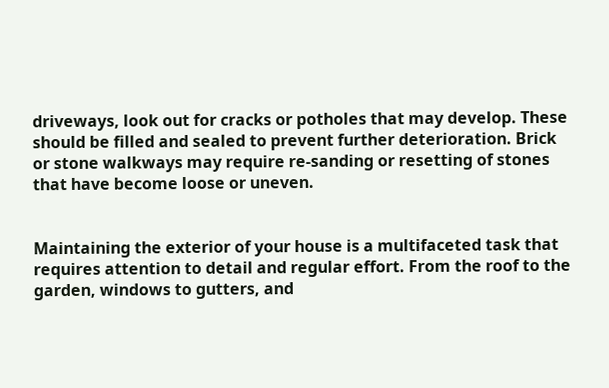driveways, look out for cracks or potholes that may develop. These should be filled and sealed to prevent further deterioration. Brick or stone walkways may require re-sanding or resetting of stones that have become loose or uneven.


Maintaining the exterior of your house is a multifaceted task that requires attention to detail and regular effort. From the roof to the garden, windows to gutters, and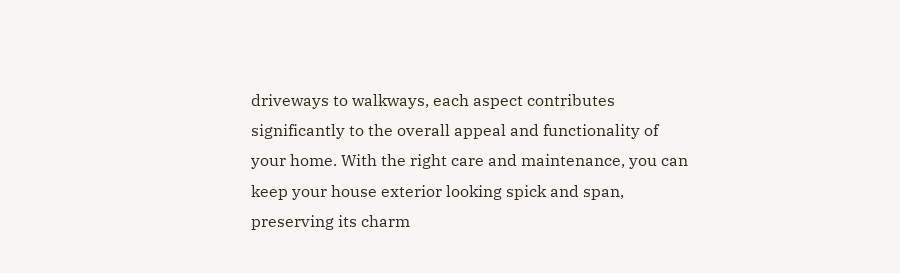driveways to walkways, each aspect contributes significantly to the overall appeal and functionality of your home. With the right care and maintenance, you can keep your house exterior looking spick and span, preserving its charm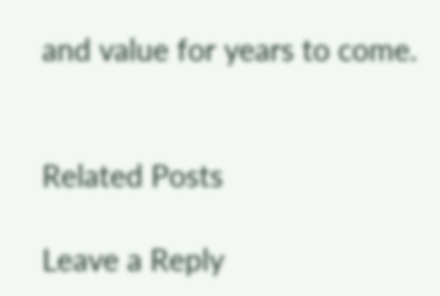and value for years to come.


Related Posts

Leave a Reply